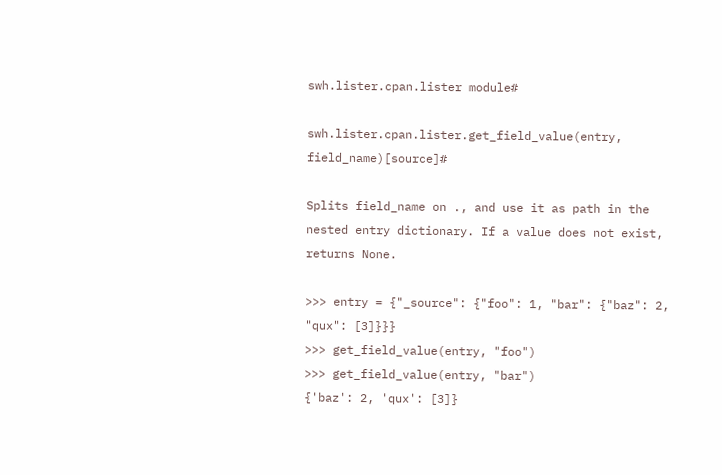swh.lister.cpan.lister module#

swh.lister.cpan.lister.get_field_value(entry, field_name)[source]#

Splits field_name on ., and use it as path in the nested entry dictionary. If a value does not exist, returns None.

>>> entry = {"_source": {"foo": 1, "bar": {"baz": 2, "qux": [3]}}}
>>> get_field_value(entry, "foo")
>>> get_field_value(entry, "bar")
{'baz': 2, 'qux': [3]}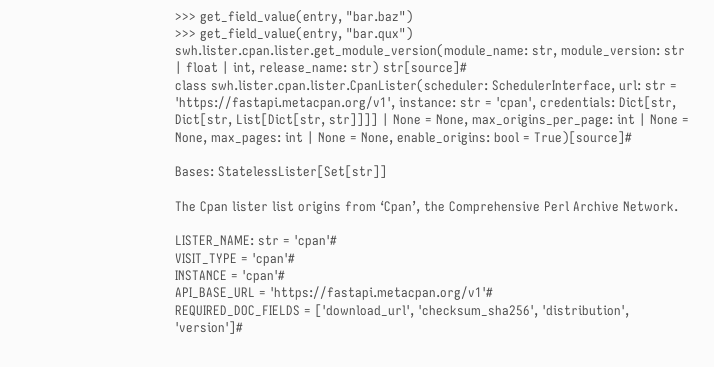>>> get_field_value(entry, "bar.baz")
>>> get_field_value(entry, "bar.qux")
swh.lister.cpan.lister.get_module_version(module_name: str, module_version: str | float | int, release_name: str) str[source]#
class swh.lister.cpan.lister.CpanLister(scheduler: SchedulerInterface, url: str = 'https://fastapi.metacpan.org/v1', instance: str = 'cpan', credentials: Dict[str, Dict[str, List[Dict[str, str]]]] | None = None, max_origins_per_page: int | None = None, max_pages: int | None = None, enable_origins: bool = True)[source]#

Bases: StatelessLister[Set[str]]

The Cpan lister list origins from ‘Cpan’, the Comprehensive Perl Archive Network.

LISTER_NAME: str = 'cpan'#
VISIT_TYPE = 'cpan'#
INSTANCE = 'cpan'#
API_BASE_URL = 'https://fastapi.metacpan.org/v1'#
REQUIRED_DOC_FIELDS = ['download_url', 'checksum_sha256', 'distribution', 'version']#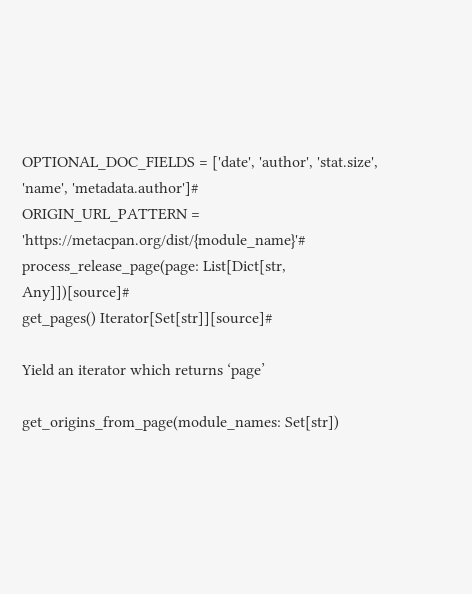OPTIONAL_DOC_FIELDS = ['date', 'author', 'stat.size', 'name', 'metadata.author']#
ORIGIN_URL_PATTERN = 'https://metacpan.org/dist/{module_name}'#
process_release_page(page: List[Dict[str, Any]])[source]#
get_pages() Iterator[Set[str]][source]#

Yield an iterator which returns ‘page’

get_origins_from_page(module_names: Set[str])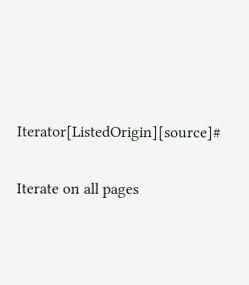Iterator[ListedOrigin][source]#

Iterate on all pages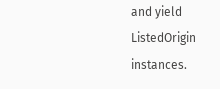and yield ListedOrigin instances.